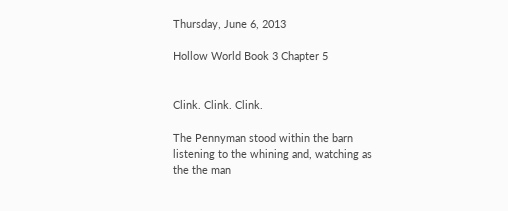Thursday, June 6, 2013

Hollow World Book 3 Chapter 5


Clink. Clink. Clink.

The Pennyman stood within the barn listening to the whining and, watching as the the man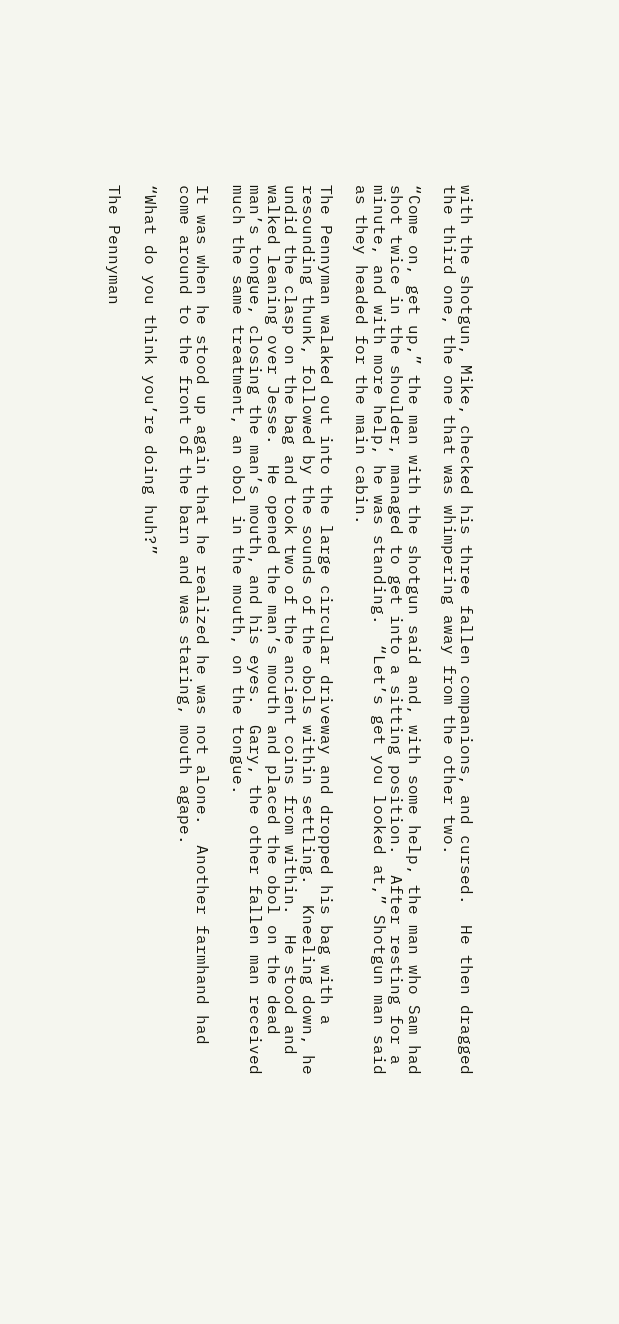with the shotgun, Mike, checked his three fallen companions, and cursed.  He then dragged the third one, the one that was whimpering away from the other two.

“Come on, get up,” the man with the shotgun said and, with some help, the man who Sam had shot twice in the shoulder, managed to get into a sitting position.  After resting for a minute, and with more help, he was standing.  “Let’s get you looked at,” Shotgun man said as they headed for the main cabin.

The Pennyman walaked out into the large circular driveway and dropped his bag with a resounding thunk, followed by the sounds of the obols within settling.  Kneeling down, he undid the clasp on the bag and took two of the ancient coins from within.  He stood and walked leaning over Jesse.  He opened the man’s mouth and placed the obol on the dead man’s tongue, closing the man’s mouth, and his eyes.  Gary, the other fallen man received much the same treatment, an obol in the mouth, on the tongue.

It was when he stood up again that he realized he was not alone.  Another farmhand had come around to the front of the barn and was staring, mouth agape.

“What do you think you’re doing huh?”

The Pennyman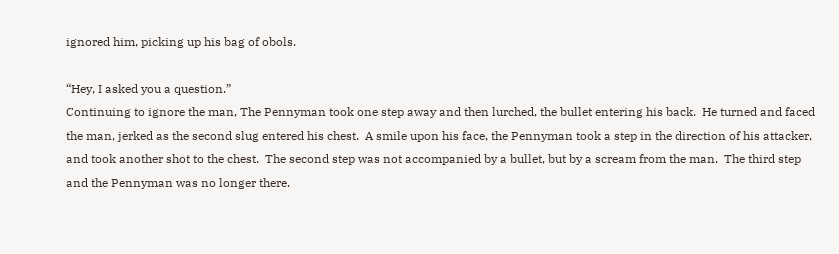ignored him, picking up his bag of obols.

“Hey, I asked you a question.”
Continuing to ignore the man, The Pennyman took one step away and then lurched, the bullet entering his back.  He turned and faced the man, jerked as the second slug entered his chest.  A smile upon his face, the Pennyman took a step in the direction of his attacker, and took another shot to the chest.  The second step was not accompanied by a bullet, but by a scream from the man.  The third step and the Pennyman was no longer there.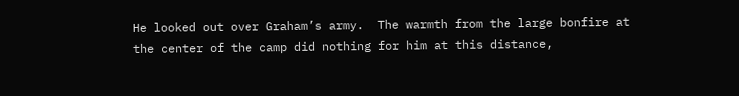He looked out over Graham’s army.  The warmth from the large bonfire at the center of the camp did nothing for him at this distance,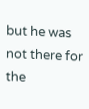but he was not there for the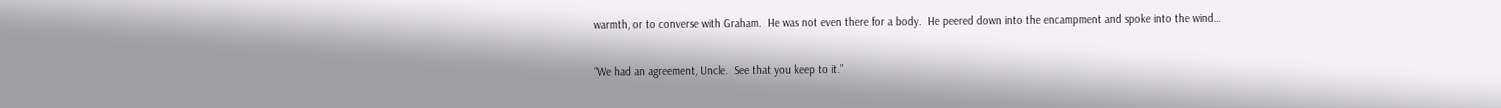warmth, or to converse with Graham.  He was not even there for a body.  He peered down into the encampment and spoke into the wind…

“We had an agreement, Uncle.  See that you keep to it.”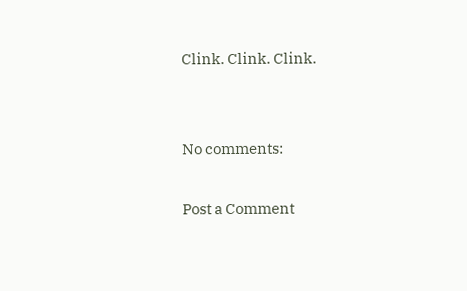Clink. Clink. Clink.


No comments:

Post a Comment